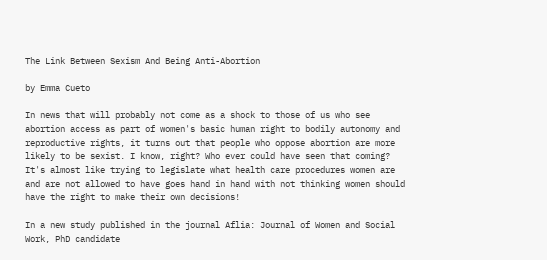The Link Between Sexism And Being Anti-Abortion

by Emma Cueto

In news that will probably not come as a shock to those of us who see abortion access as part of women's basic human right to bodily autonomy and reproductive rights, it turns out that people who oppose abortion are more likely to be sexist. I know, right? Who ever could have seen that coming? It's almost like trying to legislate what health care procedures women are and are not allowed to have goes hand in hand with not thinking women should have the right to make their own decisions!

In a new study published in the journal Aflia: Journal of Women and Social Work, PhD candidate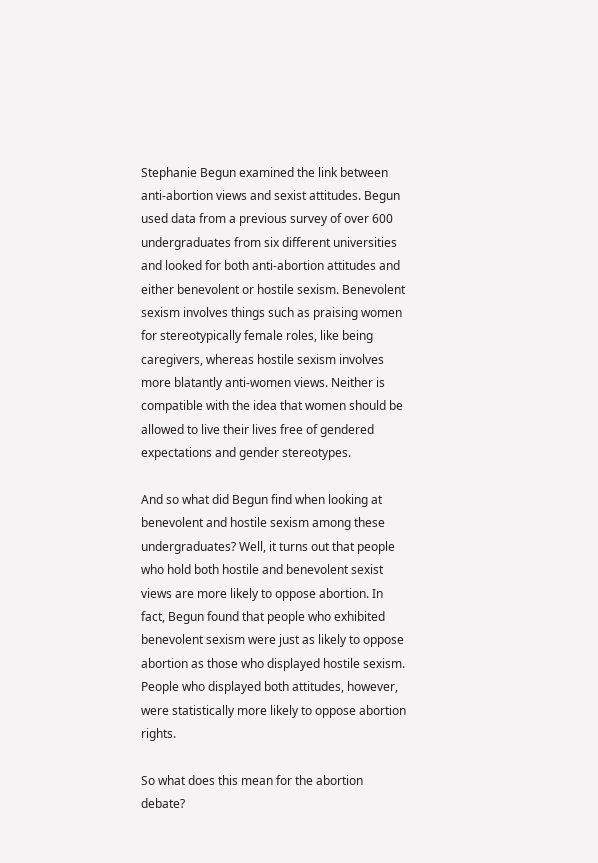Stephanie Begun examined the link between anti-abortion views and sexist attitudes. Begun used data from a previous survey of over 600 undergraduates from six different universities and looked for both anti-abortion attitudes and either benevolent or hostile sexism. Benevolent sexism involves things such as praising women for stereotypically female roles, like being caregivers, whereas hostile sexism involves more blatantly anti-women views. Neither is compatible with the idea that women should be allowed to live their lives free of gendered expectations and gender stereotypes.

And so what did Begun find when looking at benevolent and hostile sexism among these undergraduates? Well, it turns out that people who hold both hostile and benevolent sexist views are more likely to oppose abortion. In fact, Begun found that people who exhibited benevolent sexism were just as likely to oppose abortion as those who displayed hostile sexism. People who displayed both attitudes, however, were statistically more likely to oppose abortion rights.

So what does this mean for the abortion debate?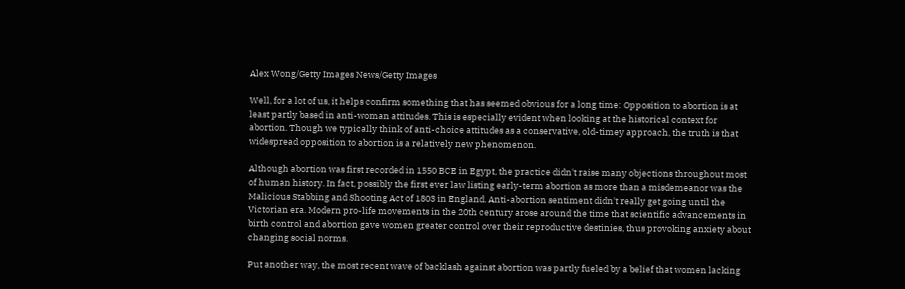Alex Wong/Getty Images News/Getty Images

Well, for a lot of us, it helps confirm something that has seemed obvious for a long time: Opposition to abortion is at least partly based in anti-woman attitudes. This is especially evident when looking at the historical context for abortion. Though we typically think of anti-choice attitudes as a conservative, old-timey approach, the truth is that widespread opposition to abortion is a relatively new phenomenon.

Although abortion was first recorded in 1550 BCE in Egypt, the practice didn't raise many objections throughout most of human history. In fact, possibly the first ever law listing early-term abortion as more than a misdemeanor was the Malicious Stabbing and Shooting Act of 1803 in England. Anti-abortion sentiment didn't really get going until the Victorian era. Modern pro-life movements in the 20th century arose around the time that scientific advancements in birth control and abortion gave women greater control over their reproductive destinies, thus provoking anxiety about changing social norms.

Put another way, the most recent wave of backlash against abortion was partly fueled by a belief that women lacking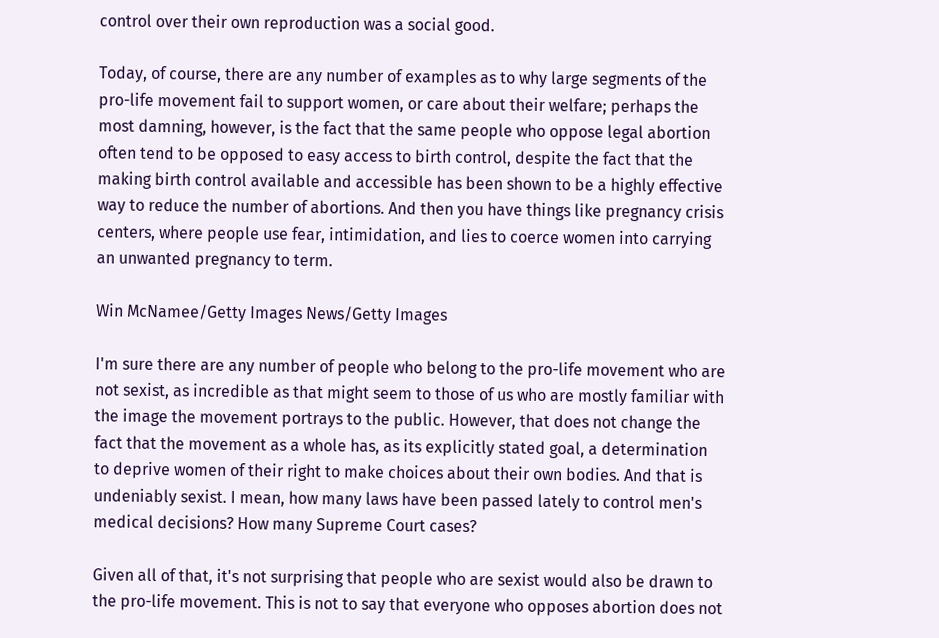control over their own reproduction was a social good.

Today, of course, there are any number of examples as to why large segments of the pro-life movement fail to support women, or care about their welfare; perhaps the most damning, however, is the fact that the same people who oppose legal abortion often tend to be opposed to easy access to birth control, despite the fact that the making birth control available and accessible has been shown to be a highly effective way to reduce the number of abortions. And then you have things like pregnancy crisis centers, where people use fear, intimidation, and lies to coerce women into carrying an unwanted pregnancy to term.

Win McNamee/Getty Images News/Getty Images

I'm sure there are any number of people who belong to the pro-life movement who are not sexist, as incredible as that might seem to those of us who are mostly familiar with the image the movement portrays to the public. However, that does not change the fact that the movement as a whole has, as its explicitly stated goal, a determination to deprive women of their right to make choices about their own bodies. And that is undeniably sexist. I mean, how many laws have been passed lately to control men's medical decisions? How many Supreme Court cases?

Given all of that, it's not surprising that people who are sexist would also be drawn to the pro-life movement. This is not to say that everyone who opposes abortion does not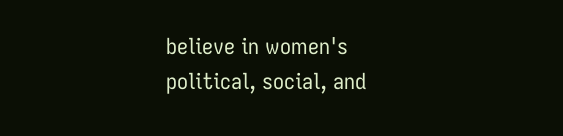believe in women's political, social, and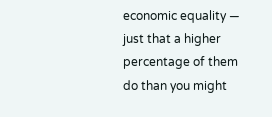economic equality — just that a higher percentage of them do than you might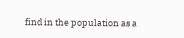find in the population as a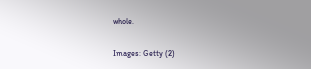whole.

Images: Getty (2)